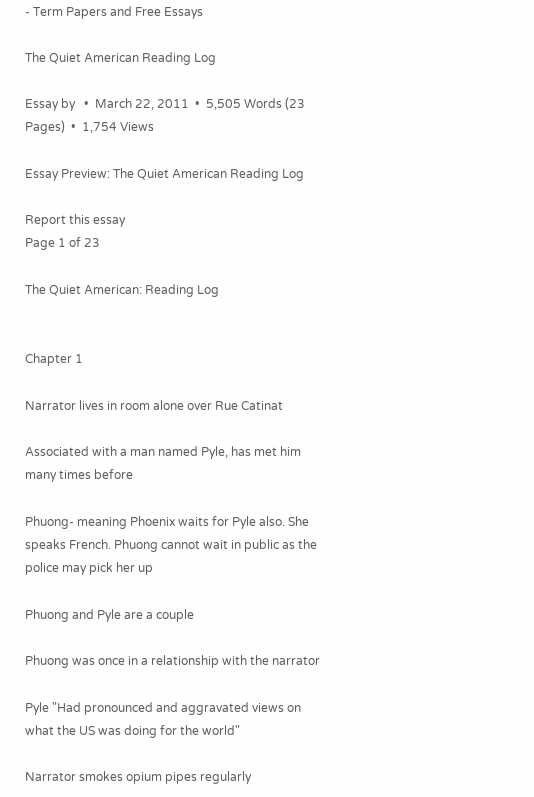- Term Papers and Free Essays

The Quiet American Reading Log

Essay by   •  March 22, 2011  •  5,505 Words (23 Pages)  •  1,754 Views

Essay Preview: The Quiet American Reading Log

Report this essay
Page 1 of 23

The Quiet American: Reading Log


Chapter 1

Narrator lives in room alone over Rue Catinat

Associated with a man named Pyle, has met him many times before

Phuong- meaning Phoenix waits for Pyle also. She speaks French. Phuong cannot wait in public as the police may pick her up

Phuong and Pyle are a couple

Phuong was once in a relationship with the narrator

Pyle "Had pronounced and aggravated views on what the US was doing for the world"

Narrator smokes opium pipes regularly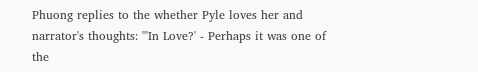Phuong replies to the whether Pyle loves her and narrator's thoughts: "'In Love?' - Perhaps it was one of the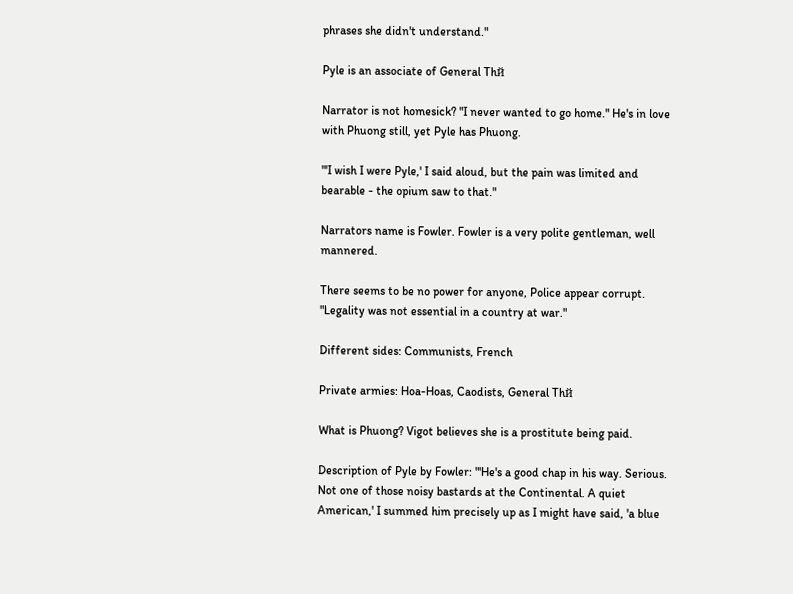phrases she didn't understand."

Pyle is an associate of General Thй

Narrator is not homesick? "I never wanted to go home." He's in love with Phuong still, yet Pyle has Phuong.

"'I wish I were Pyle,' I said aloud, but the pain was limited and bearable - the opium saw to that."

Narrators name is Fowler. Fowler is a very polite gentleman, well mannered.

There seems to be no power for anyone, Police appear corrupt. "Legality was not essential in a country at war."

Different sides: Communists, French

Private armies: Hoa-Hoas, Caodists, General Thй

What is Phuong? Vigot believes she is a prostitute being paid.

Description of Pyle by Fowler: "'He's a good chap in his way. Serious. Not one of those noisy bastards at the Continental. A quiet American,' I summed him precisely up as I might have said, 'a blue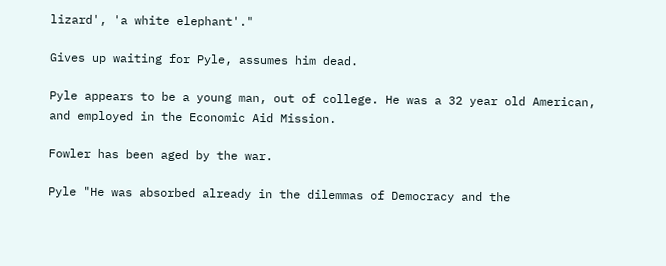lizard', 'a white elephant'."

Gives up waiting for Pyle, assumes him dead.

Pyle appears to be a young man, out of college. He was a 32 year old American, and employed in the Economic Aid Mission.

Fowler has been aged by the war.

Pyle "He was absorbed already in the dilemmas of Democracy and the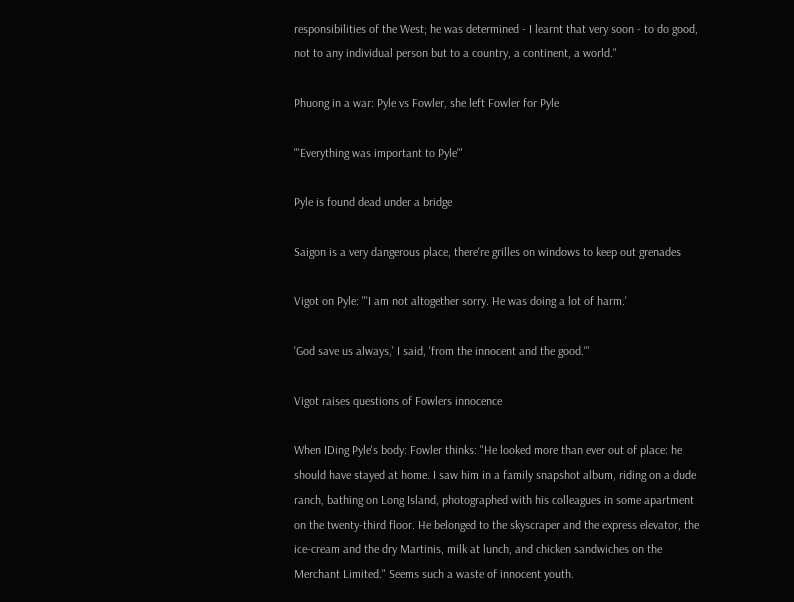responsibilities of the West; he was determined - I learnt that very soon - to do good, not to any individual person but to a country, a continent, a world."

Phuong in a war: Pyle vs Fowler, she left Fowler for Pyle

"'Everything was important to Pyle'"

Pyle is found dead under a bridge

Saigon is a very dangerous place, there're grilles on windows to keep out grenades

Vigot on Pyle: "'I am not altogether sorry. He was doing a lot of harm.'

'God save us always,' I said, 'from the innocent and the good.'"

Vigot raises questions of Fowlers innocence

When IDing Pyle's body: Fowler thinks: "He looked more than ever out of place: he should have stayed at home. I saw him in a family snapshot album, riding on a dude ranch, bathing on Long Island, photographed with his colleagues in some apartment on the twenty-third floor. He belonged to the skyscraper and the express elevator, the ice-cream and the dry Martinis, milk at lunch, and chicken sandwiches on the Merchant Limited." Seems such a waste of innocent youth.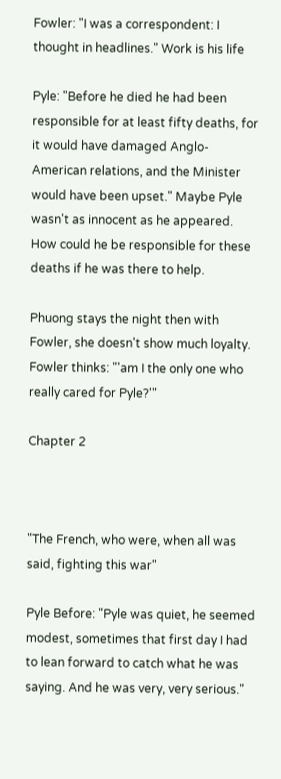Fowler: "I was a correspondent: I thought in headlines." Work is his life

Pyle: "Before he died he had been responsible for at least fifty deaths, for it would have damaged Anglo-American relations, and the Minister would have been upset." Maybe Pyle wasn't as innocent as he appeared. How could he be responsible for these deaths if he was there to help.

Phuong stays the night then with Fowler, she doesn't show much loyalty. Fowler thinks: "'am I the only one who really cared for Pyle?'"

Chapter 2



"The French, who were, when all was said, fighting this war"

Pyle Before: "Pyle was quiet, he seemed modest, sometimes that first day I had to lean forward to catch what he was saying. And he was very, very serious."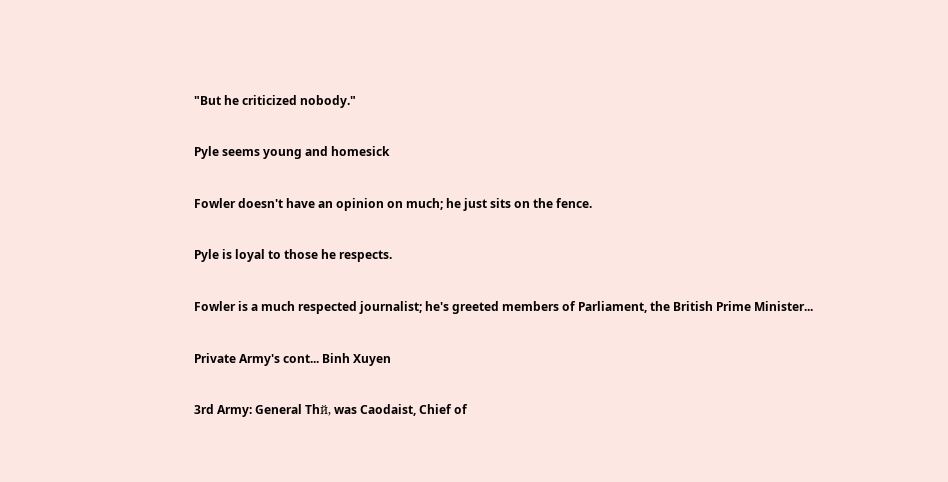"But he criticized nobody."

Pyle seems young and homesick

Fowler doesn't have an opinion on much; he just sits on the fence.

Pyle is loyal to those he respects.

Fowler is a much respected journalist; he's greeted members of Parliament, the British Prime Minister...

Private Army's cont... Binh Xuyen

3rd Army: General Thй, was Caodaist, Chief of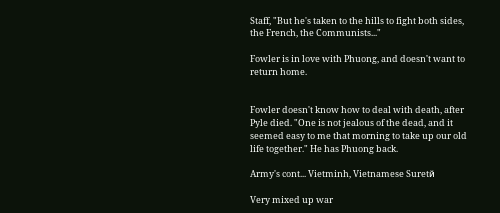Staff, "But he's taken to the hills to fight both sides, the French, the Communists..."

Fowler is in love with Phuong, and doesn't want to return home.


Fowler doesn't know how to deal with death, after Pyle died. "One is not jealous of the dead, and it seemed easy to me that morning to take up our old life together." He has Phuong back.

Army's cont... Vietminh, Vietnamese Suretй

Very mixed up war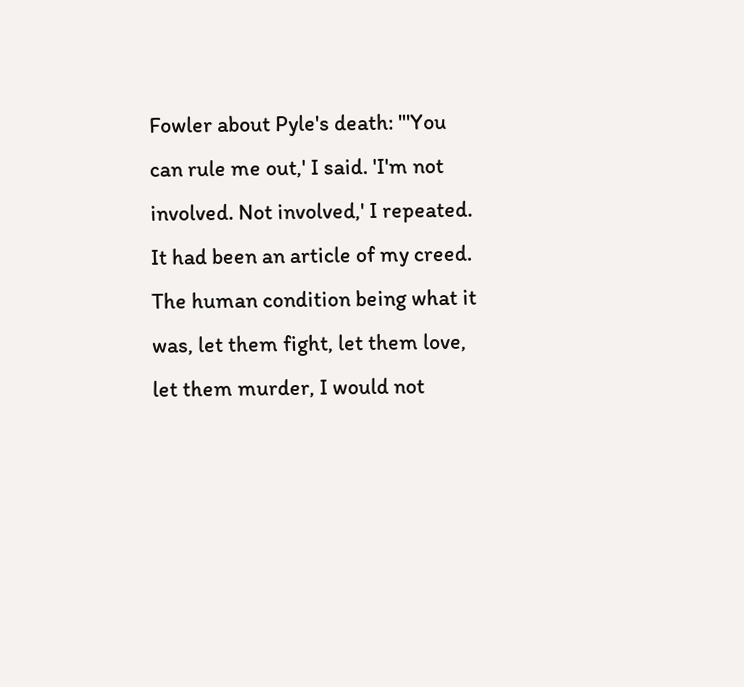Fowler about Pyle's death: "'You can rule me out,' I said. 'I'm not involved. Not involved,' I repeated. It had been an article of my creed. The human condition being what it was, let them fight, let them love, let them murder, I would not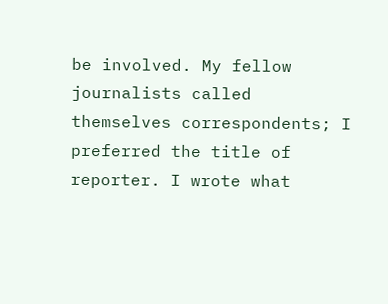be involved. My fellow journalists called themselves correspondents; I preferred the title of reporter. I wrote what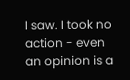I saw. I took no action - even an opinion is a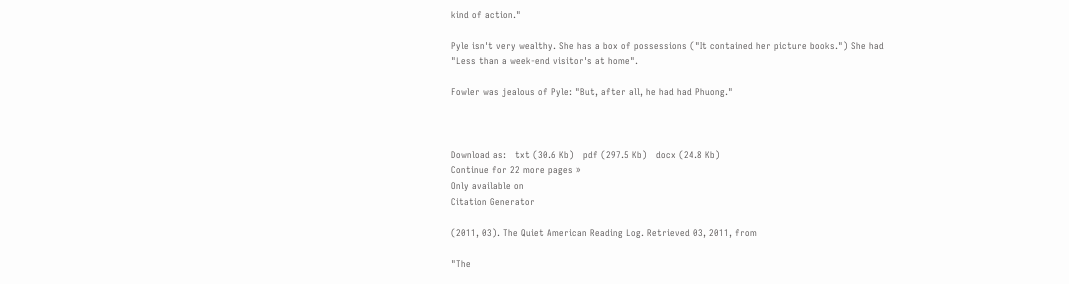kind of action."

Pyle isn't very wealthy. She has a box of possessions ("It contained her picture books.") She had "Less than a week-end visitor's at home".

Fowler was jealous of Pyle: "But, after all, he had had Phuong."



Download as:   txt (30.6 Kb)   pdf (297.5 Kb)   docx (24.8 Kb)
Continue for 22 more pages »
Only available on
Citation Generator

(2011, 03). The Quiet American Reading Log. Retrieved 03, 2011, from

"The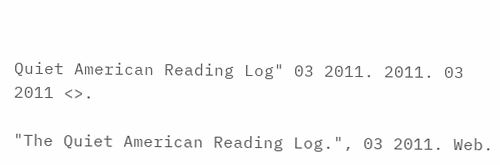Quiet American Reading Log" 03 2011. 2011. 03 2011 <>.

"The Quiet American Reading Log.", 03 2011. Web.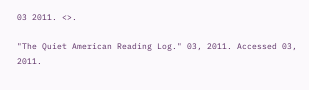03 2011. <>.

"The Quiet American Reading Log." 03, 2011. Accessed 03, 2011.